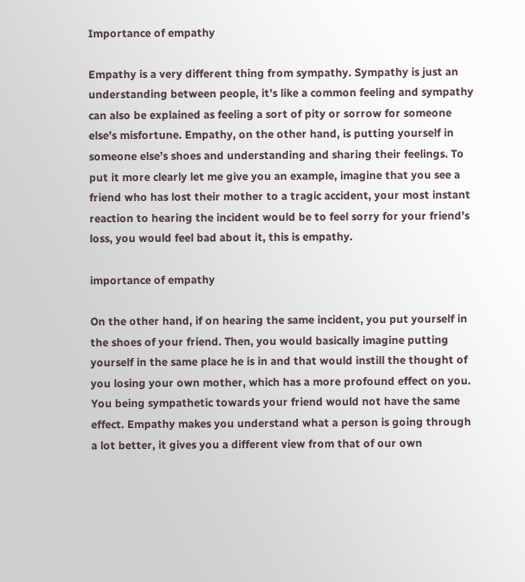Importance of empathy

Empathy is a very different thing from sympathy. Sympathy is just an understanding between people, it’s like a common feeling and sympathy can also be explained as feeling a sort of pity or sorrow for someone else’s misfortune. Empathy, on the other hand, is putting yourself in someone else’s shoes and understanding and sharing their feelings. To put it more clearly let me give you an example, imagine that you see a friend who has lost their mother to a tragic accident, your most instant reaction to hearing the incident would be to feel sorry for your friend’s loss, you would feel bad about it, this is empathy.

importance of empathy

On the other hand, if on hearing the same incident, you put yourself in the shoes of your friend. Then, you would basically imagine putting yourself in the same place he is in and that would instill the thought of you losing your own mother, which has a more profound effect on you. You being sympathetic towards your friend would not have the same effect. Empathy makes you understand what a person is going through a lot better, it gives you a different view from that of our own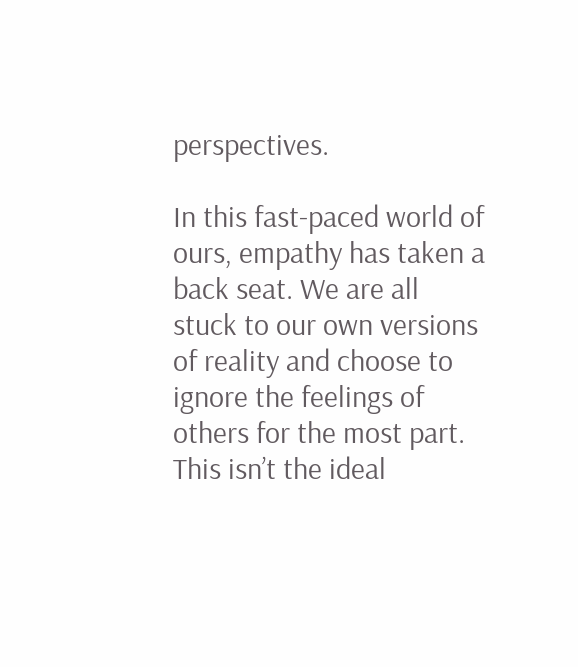perspectives.

In this fast-paced world of ours, empathy has taken a back seat. We are all stuck to our own versions of reality and choose to ignore the feelings of others for the most part. This isn’t the ideal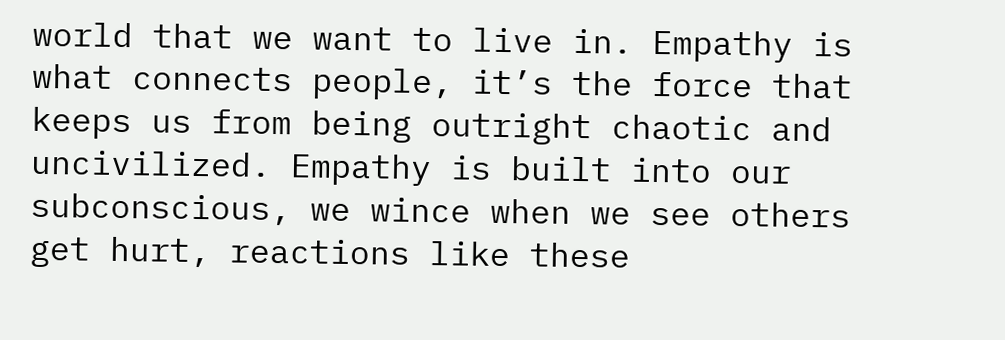world that we want to live in. Empathy is what connects people, it’s the force that keeps us from being outright chaotic and uncivilized. Empathy is built into our subconscious, we wince when we see others get hurt, reactions like these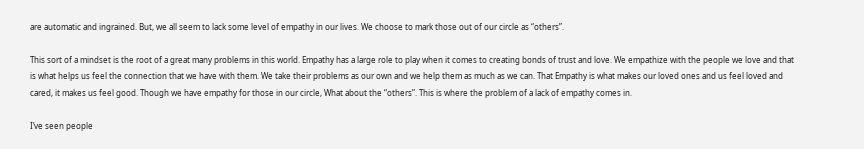are automatic and ingrained. But, we all seem to lack some level of empathy in our lives. We choose to mark those out of our circle as “others”.

This sort of a mindset is the root of a great many problems in this world. Empathy has a large role to play when it comes to creating bonds of trust and love. We empathize with the people we love and that is what helps us feel the connection that we have with them. We take their problems as our own and we help them as much as we can. That Empathy is what makes our loved ones and us feel loved and cared, it makes us feel good. Though we have empathy for those in our circle, What about the “others”. This is where the problem of a lack of empathy comes in.

I’ve seen people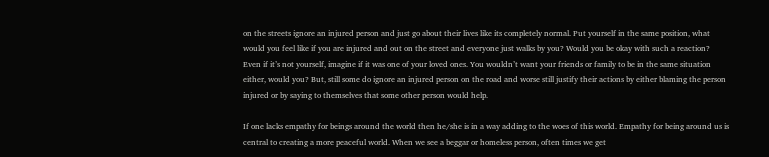on the streets ignore an injured person and just go about their lives like its completely normal. Put yourself in the same position, what would you feel like if you are injured and out on the street and everyone just walks by you? Would you be okay with such a reaction? Even if it’s not yourself, imagine if it was one of your loved ones. You wouldn’t want your friends or family to be in the same situation either, would you? But, still some do ignore an injured person on the road and worse still justify their actions by either blaming the person injured or by saying to themselves that some other person would help.

If one lacks empathy for beings around the world then he/she is in a way adding to the woes of this world. Empathy for being around us is central to creating a more peaceful world. When we see a beggar or homeless person, often times we get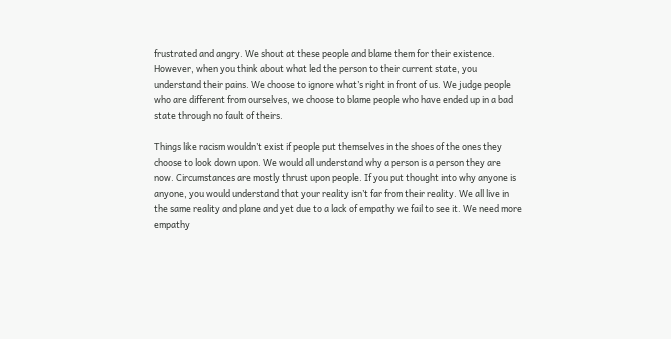frustrated and angry. We shout at these people and blame them for their existence. However, when you think about what led the person to their current state, you understand their pains. We choose to ignore what’s right in front of us. We judge people who are different from ourselves, we choose to blame people who have ended up in a bad state through no fault of theirs.

Things like racism wouldn’t exist if people put themselves in the shoes of the ones they choose to look down upon. We would all understand why a person is a person they are now. Circumstances are mostly thrust upon people. If you put thought into why anyone is anyone, you would understand that your reality isn’t far from their reality. We all live in the same reality and plane and yet due to a lack of empathy we fail to see it. We need more empathy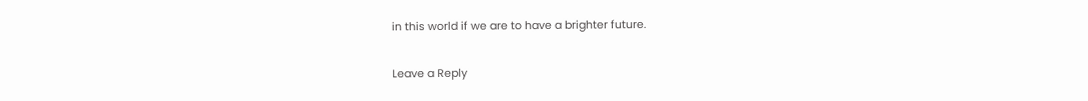in this world if we are to have a brighter future.

Leave a Reply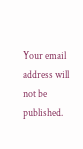Your email address will not be published.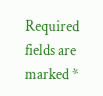Required fields are marked *